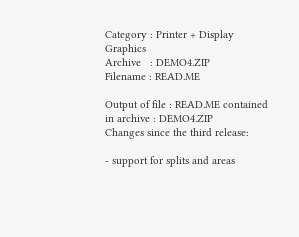Category : Printer + Display Graphics
Archive   : DEMO4.ZIP
Filename : READ.ME

Output of file : READ.ME contained in archive : DEMO4.ZIP
Changes since the third release:

- support for splits and areas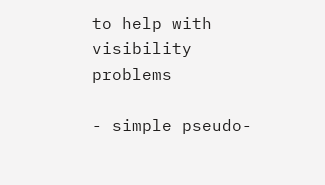to help with visibility problems

- simple pseudo-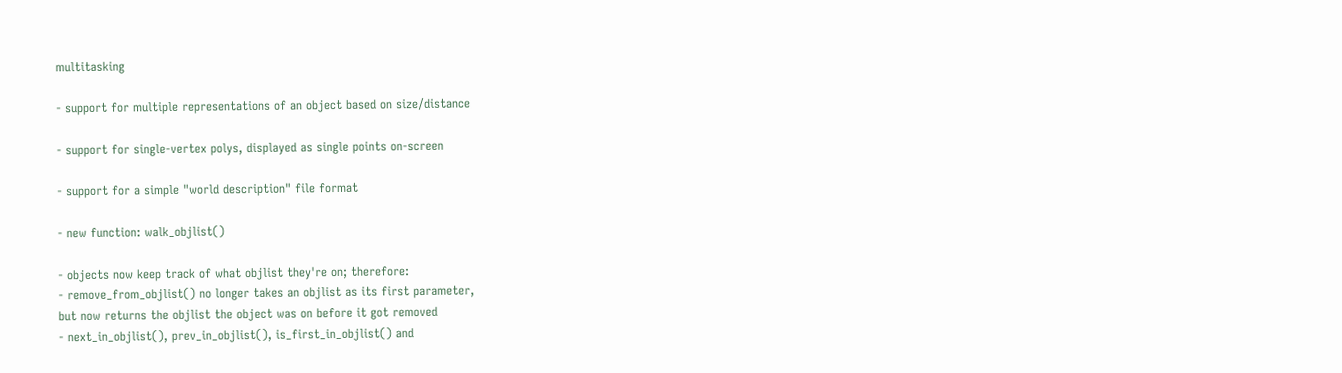multitasking

- support for multiple representations of an object based on size/distance

- support for single-vertex polys, displayed as single points on-screen

- support for a simple "world description" file format

- new function: walk_objlist()

- objects now keep track of what objlist they're on; therefore:
- remove_from_objlist() no longer takes an objlist as its first parameter,
but now returns the objlist the object was on before it got removed
- next_in_objlist(), prev_in_objlist(), is_first_in_objlist() and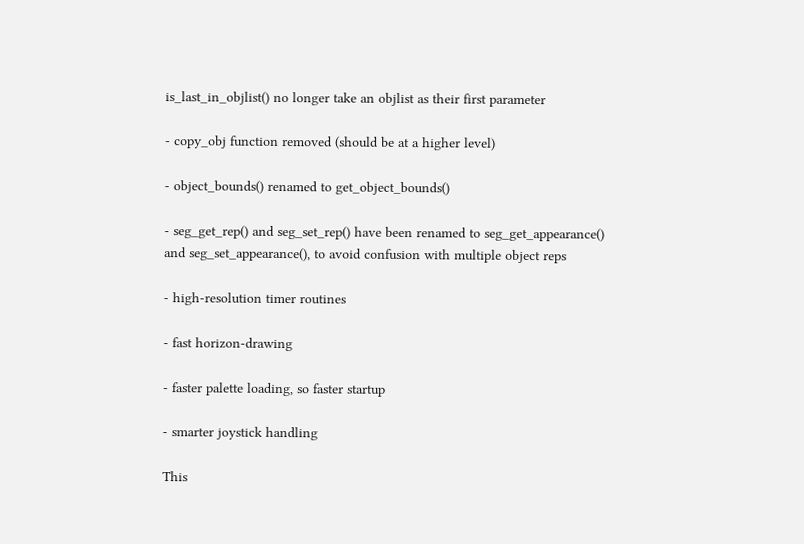is_last_in_objlist() no longer take an objlist as their first parameter

- copy_obj function removed (should be at a higher level)

- object_bounds() renamed to get_object_bounds()

- seg_get_rep() and seg_set_rep() have been renamed to seg_get_appearance()
and seg_set_appearance(), to avoid confusion with multiple object reps

- high-resolution timer routines

- fast horizon-drawing

- faster palette loading, so faster startup

- smarter joystick handling

This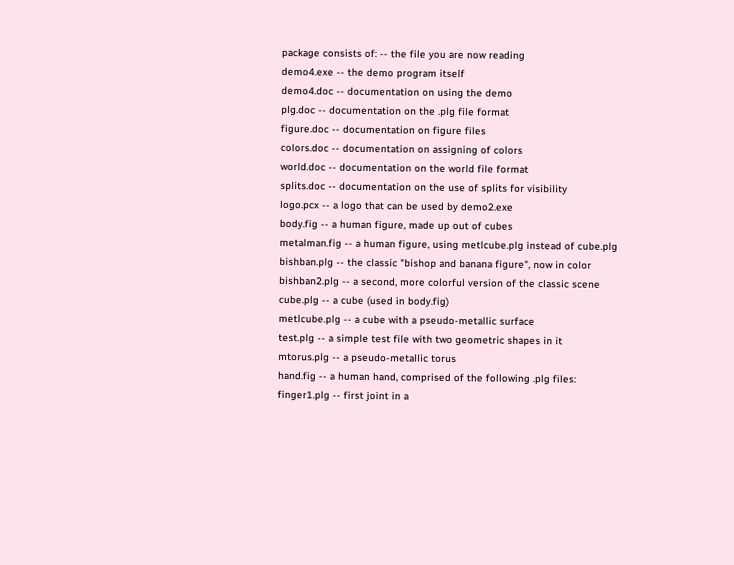package consists of: -- the file you are now reading
demo4.exe -- the demo program itself
demo4.doc -- documentation on using the demo
plg.doc -- documentation on the .plg file format
figure.doc -- documentation on figure files
colors.doc -- documentation on assigning of colors
world.doc -- documentation on the world file format
splits.doc -- documentation on the use of splits for visibility
logo.pcx -- a logo that can be used by demo2.exe
body.fig -- a human figure, made up out of cubes
metalman.fig -- a human figure, using metlcube.plg instead of cube.plg
bishban.plg -- the classic "bishop and banana figure", now in color
bishban2.plg -- a second, more colorful version of the classic scene
cube.plg -- a cube (used in body.fig)
metlcube.plg -- a cube with a pseudo-metallic surface
test.plg -- a simple test file with two geometric shapes in it
mtorus.plg -- a pseudo-metallic torus
hand.fig -- a human hand, comprised of the following .plg files:
finger1.plg -- first joint in a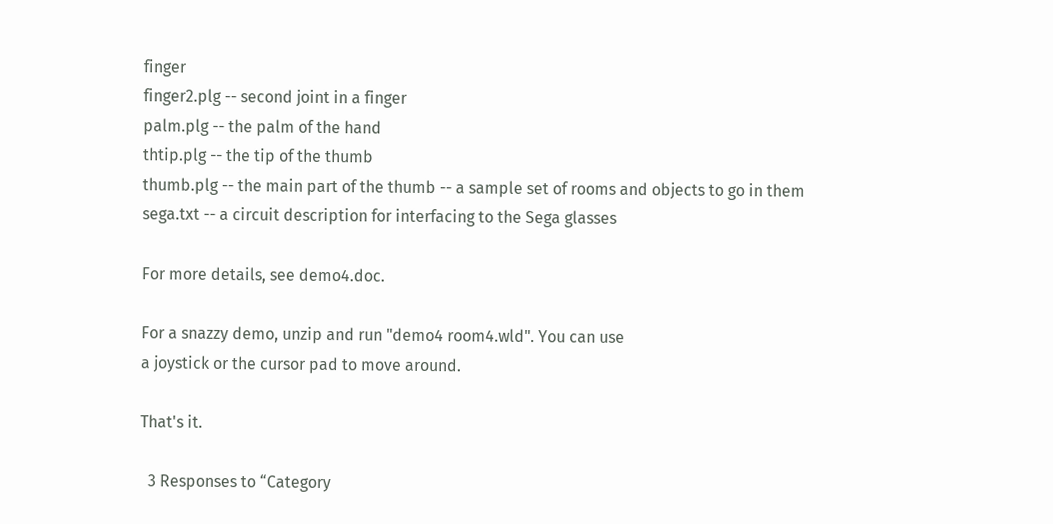finger
finger2.plg -- second joint in a finger
palm.plg -- the palm of the hand
thtip.plg -- the tip of the thumb
thumb.plg -- the main part of the thumb -- a sample set of rooms and objects to go in them
sega.txt -- a circuit description for interfacing to the Sega glasses

For more details, see demo4.doc.

For a snazzy demo, unzip and run "demo4 room4.wld". You can use
a joystick or the cursor pad to move around.

That's it.

  3 Responses to “Category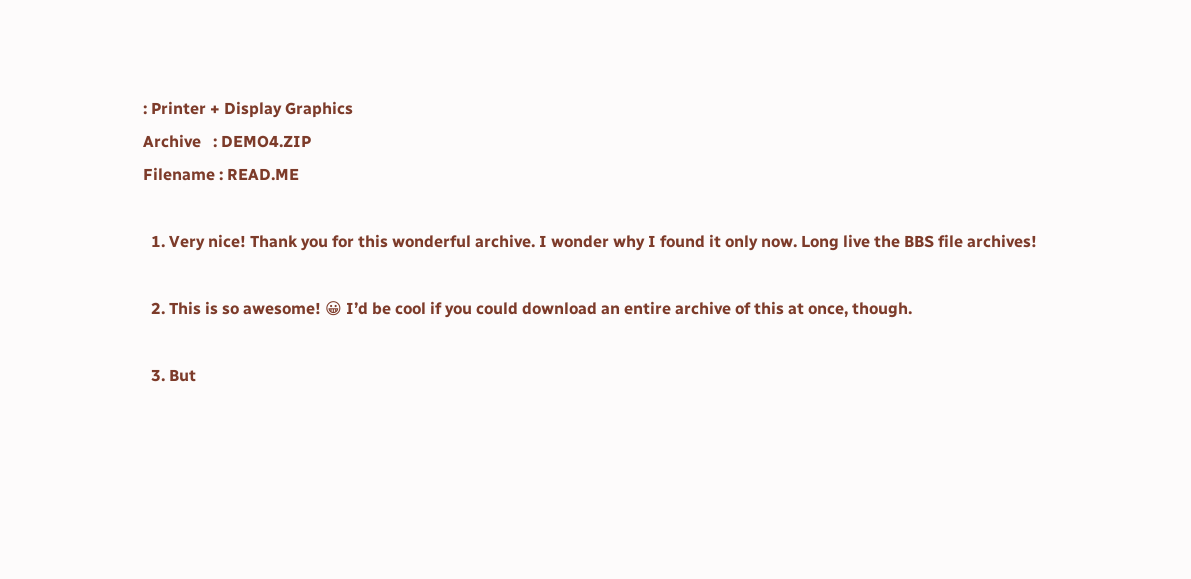: Printer + Display Graphics
Archive   : DEMO4.ZIP
Filename : READ.ME

  1. Very nice! Thank you for this wonderful archive. I wonder why I found it only now. Long live the BBS file archives!

  2. This is so awesome! 😀 I’d be cool if you could download an entire archive of this at once, though.

  3. But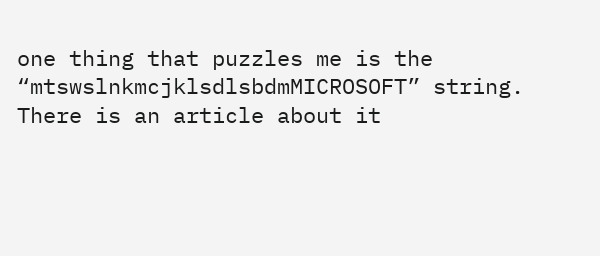one thing that puzzles me is the “mtswslnkmcjklsdlsbdmMICROSOFT” string. There is an article about it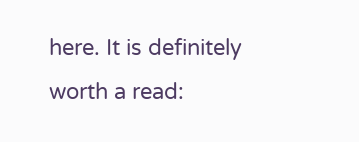here. It is definitely worth a read: